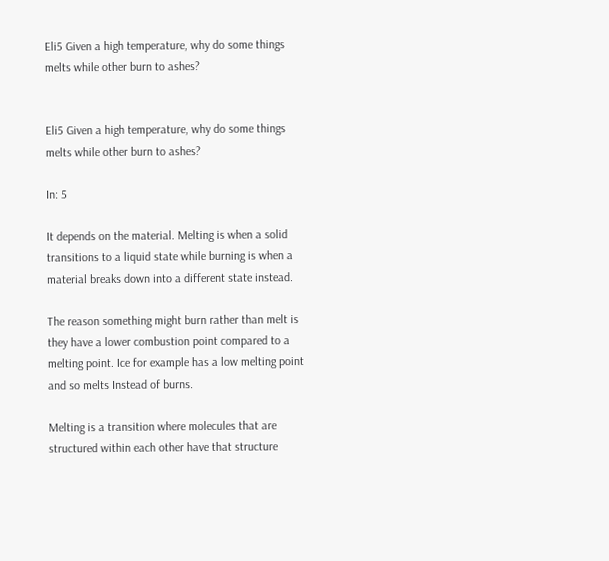Eli5 Given a high temperature, why do some things melts while other burn to ashes?


Eli5 Given a high temperature, why do some things melts while other burn to ashes?

In: 5

It depends on the material. Melting is when a solid transitions to a liquid state while burning is when a material breaks down into a different state instead.

The reason something might burn rather than melt is they have a lower combustion point compared to a melting point. Ice for example has a low melting point and so melts Instead of burns.

Melting is a transition where molecules that are structured within each other have that structure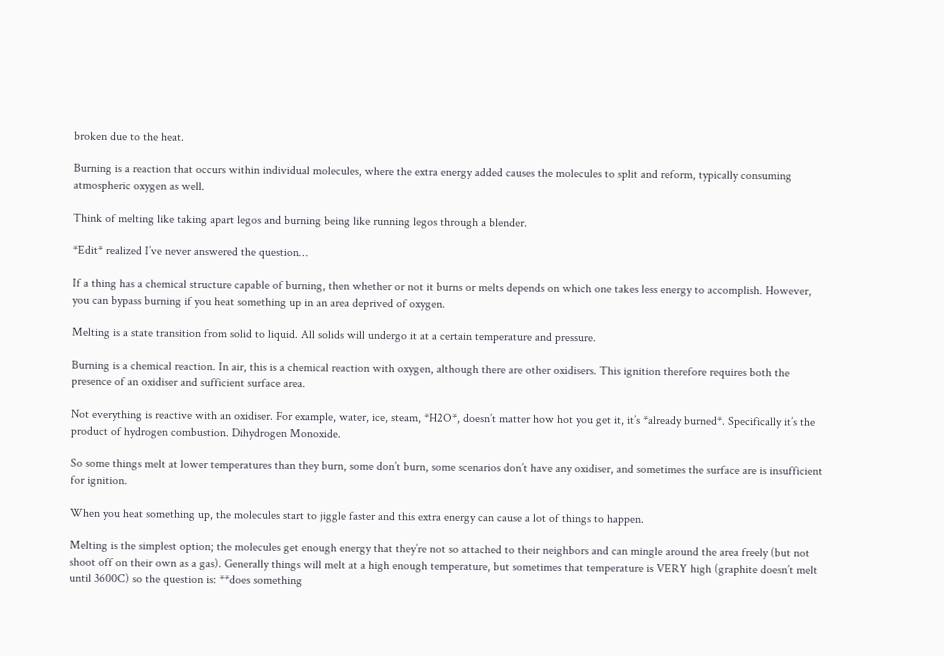broken due to the heat.

Burning is a reaction that occurs within individual molecules, where the extra energy added causes the molecules to split and reform, typically consuming atmospheric oxygen as well.

Think of melting like taking apart legos and burning being like running legos through a blender.

*Edit* realized I’ve never answered the question…

If a thing has a chemical structure capable of burning, then whether or not it burns or melts depends on which one takes less energy to accomplish. However, you can bypass burning if you heat something up in an area deprived of oxygen.

Melting is a state transition from solid to liquid. All solids will undergo it at a certain temperature and pressure.

Burning is a chemical reaction. In air, this is a chemical reaction with oxygen, although there are other oxidisers. This ignition therefore requires both the presence of an oxidiser and sufficient surface area.

Not everything is reactive with an oxidiser. For example, water, ice, steam, *H2O*, doesn’t matter how hot you get it, it’s *already burned*. Specifically it’s the product of hydrogen combustion. Dihydrogen Monoxide.

So some things melt at lower temperatures than they burn, some don’t burn, some scenarios don’t have any oxidiser, and sometimes the surface are is insufficient for ignition.

When you heat something up, the molecules start to jiggle faster and this extra energy can cause a lot of things to happen.

Melting is the simplest option; the molecules get enough energy that they’re not so attached to their neighbors and can mingle around the area freely (but not shoot off on their own as a gas). Generally things will melt at a high enough temperature, but sometimes that temperature is VERY high (graphite doesn’t melt until 3600C) so the question is: **does something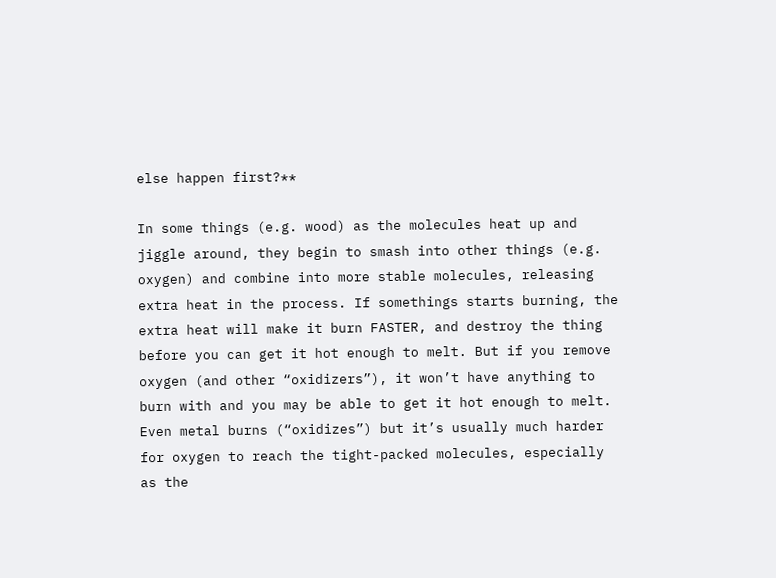else happen first?**

In some things (e.g. wood) as the molecules heat up and jiggle around, they begin to smash into other things (e.g. oxygen) and combine into more stable molecules, releasing extra heat in the process. If somethings starts burning, the extra heat will make it burn FASTER, and destroy the thing before you can get it hot enough to melt. But if you remove oxygen (and other “oxidizers”), it won’t have anything to burn with and you may be able to get it hot enough to melt. Even metal burns (“oxidizes”) but it’s usually much harder for oxygen to reach the tight-packed molecules, especially as the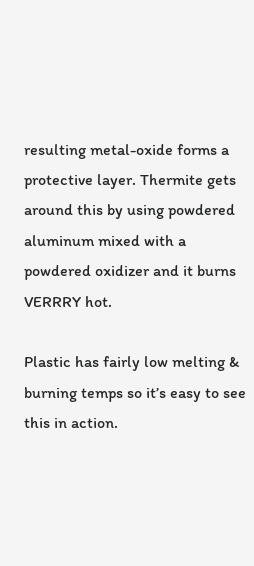resulting metal-oxide forms a protective layer. Thermite gets around this by using powdered aluminum mixed with a powdered oxidizer and it burns VERRRY hot.

Plastic has fairly low melting & burning temps so it’s easy to see this in action.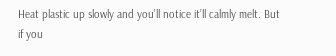Heat plastic up slowly and you’ll notice it’ll calmly melt. But if you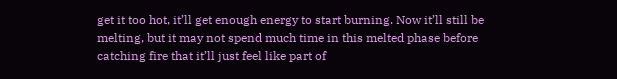get it too hot, it’ll get enough energy to start burning. Now it’ll still be melting, but it may not spend much time in this melted phase before catching fire that it’ll just feel like part of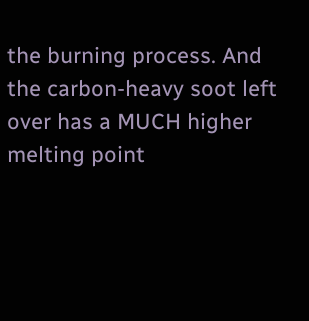the burning process. And the carbon-heavy soot left over has a MUCH higher melting point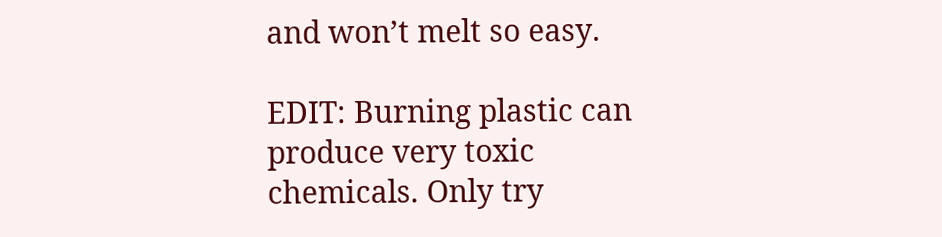and won’t melt so easy.

EDIT: Burning plastic can produce very toxic chemicals. Only try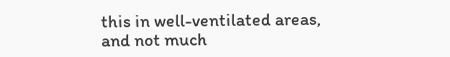this in well-ventilated areas, and not much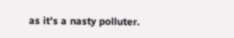as it’s a nasty polluter.